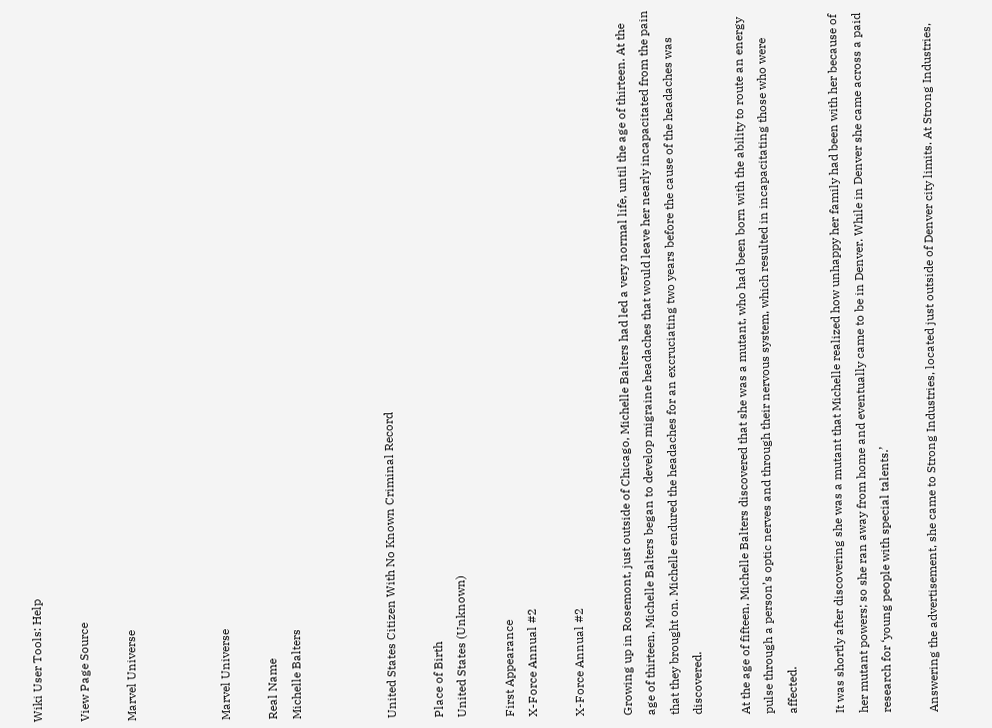Wiki User Tools: Help

View Page Source

Marvel Universe



Marvel Universe

Real Name
Michelle Balters



United States Citizen With No Known Criminal Record

Place of Birth
United States (Unknown)

First Appearance
X-Force Annual #2

X-Force Annual #2

Growing up in Rosemont, just outside of Chicago, Michelle Balters had led a very normal life, until the age of thirteen. At the age of thirteen, Michelle Balters began to develop migraine headaches that would leave her nearly incapacitated from the pain that they brought on. Michelle endured the headaches for an excruciating two years before the cause of the headaches was discovered.

At the age of fifteen, Michelle Balters discovered that she was a mutant, who had been born with the ability to route an energy pulse through a person’s optic nerves and through their nervous system, which resulted in incapacitating those who were affected.

It was shortly after discovering she was a mutant that Michelle realized how unhappy her family had been with her because of her mutant powers; so she ran away from home and eventually came to be in Denver. While in Denver she came across a paid research for ‘young people with special talents.’

Answering the advertisement, she came to Strong Industries, located just outside of Denver city limits. At Strong Industries,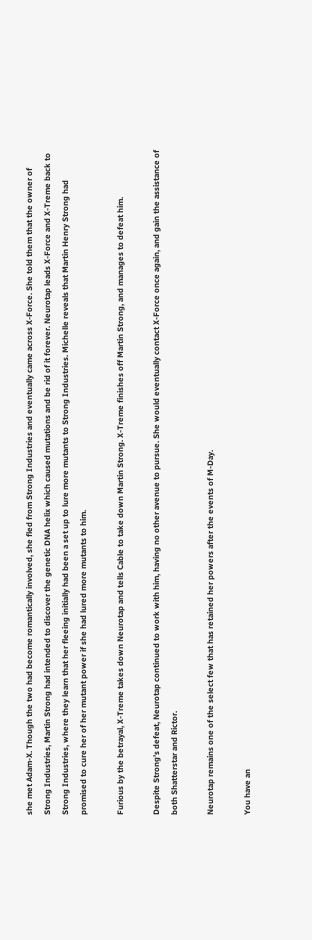she met Adam-X. Though the two had become romantically involved, she fled from Strong Industries and eventually came across X-Force. She told them that the owner of Strong Industries, Martin Strong had intended to discover the genetic DNA helix which caused mutations and be rid of it forever. Neurotap leads X-Force and X-Treme back to Strong Industries, where they learn that her fleeing initially had been a set up to lure more mutants to Strong Industries. Michelle reveals that Martin Henry Strong had promised to cure her of her mutant power if she had lured more mutants to him.

Furious by the betrayal, X-Treme takes down Neurotap and tells Cable to take down Martin Strong. X-Treme finishes off Martin Strong, and manages to defeat him.

Despite Strong’s defeat, Neurotap continued to work with him, having no other avenue to pursue. She would eventually contact X-Force once again, and gain the assistance of both Shatterstar and Rictor.

Neurotap remains one of the select few that has retained her powers after the events of M-Day.

You have an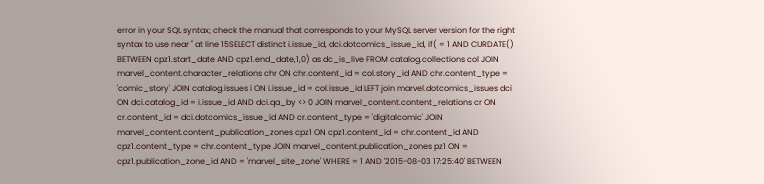error in your SQL syntax; check the manual that corresponds to your MySQL server version for the right syntax to use near '' at line 15SELECT distinct i.issue_id, dci.dotcomics_issue_id, if( = 1 AND CURDATE() BETWEEN cpz1.start_date AND cpz1.end_date,1,0) as dc_is_live FROM catalog.collections col JOIN marvel_content.character_relations chr ON chr.content_id = col.story_id AND chr.content_type = 'comic_story' JOIN catalog.issues i ON i.issue_id = col.issue_id LEFT join marvel.dotcomics_issues dci ON dci.catalog_id = i.issue_id AND dci.qa_by <> 0 JOIN marvel_content.content_relations cr ON cr.content_id = dci.dotcomics_issue_id AND cr.content_type = 'digitalcomic' JOIN marvel_content.content_publication_zones cpz1 ON cpz1.content_id = chr.content_id AND cpz1.content_type = chr.content_type JOIN marvel_content.publication_zones pz1 ON = cpz1.publication_zone_id AND = 'marvel_site_zone' WHERE = 1 AND '2015-08-03 17:25:40' BETWEEN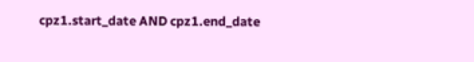cpz1.start_date AND cpz1.end_date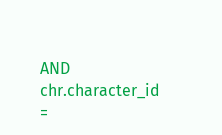AND chr.character_id =